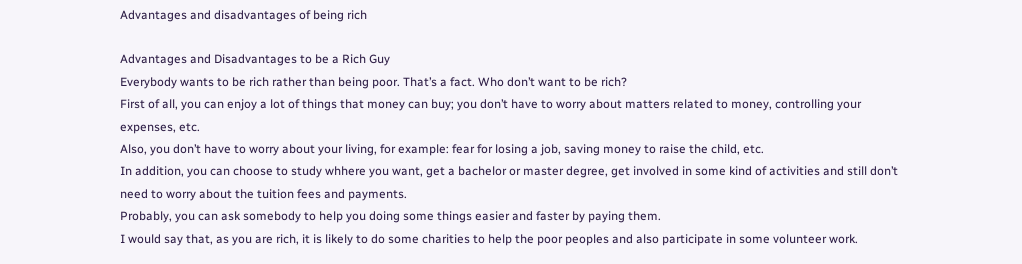Advantages and disadvantages of being rich

Advantages and Disadvantages to be a Rich Guy
Everybody wants to be rich rather than being poor. That’s a fact. Who don’t want to be rich?
First of all, you can enjoy a lot of things that money can buy; you don’t have to worry about matters related to money, controlling your expenses, etc.
Also, you don’t have to worry about your living, for example: fear for losing a job, saving money to raise the child, etc.
In addition, you can choose to study whhere you want, get a bachelor or master degree, get involved in some kind of activities and still don’t need to worry about the tuition fees and payments.
Probably, you can ask somebody to help you doing some things easier and faster by paying them.
I would say that, as you are rich, it is likely to do some charities to help the poor peoples and also participate in some volunteer work.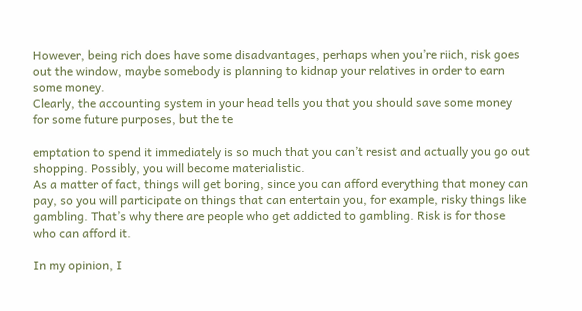However, being rich does have some disadvantages, perhaps when you’re riich, risk goes out the window, maybe somebody is planning to kidnap your relatives in order to earn some money.
Clearly, the accounting system in your head tells you that you should save some money for some future purposes, but the te

emptation to spend it immediately is so much that you can’t resist and actually you go out shopping. Possibly, you will become materialistic.
As a matter of fact, things will get boring, since you can afford everything that money can pay, so you will participate on things that can entertain you, for example, risky things like gambling. That’s why there are people who get addicted to gambling. Risk is for those who can afford it.

In my opinion, I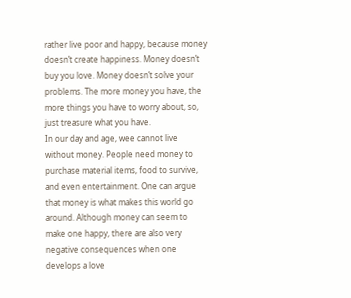rather live poor and happy, because money doesn’t create happiness. Money doesn’t buy you love. Money doesn’t solve your problems. The more money you have, the more things you have to worry about, so, just treasure what you have.
In our day and age, wee cannot live without money. People need money to purchase material items, food to survive, and even entertainment. One can argue that money is what makes this world go around. Although money can seem to make one happy, there are also very negative consequences when one develops a love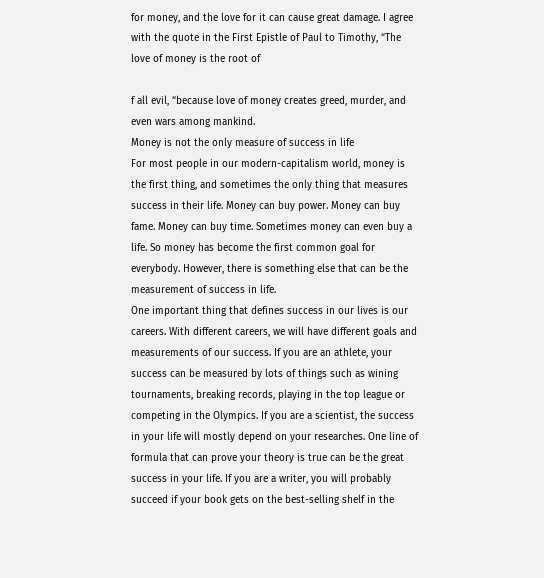for money, and the love for it can cause great damage. I agree with the quote in the First Epistle of Paul to Timothy, “The love of money is the root of

f all evil, “because love of money creates greed, murder, and even wars among mankind.
Money is not the only measure of success in life
For most people in our modern-capitalism world, money is the first thing, and sometimes the only thing that measures success in their life. Money can buy power. Money can buy fame. Money can buy time. Sometimes money can even buy a life. So money has become the first common goal for everybody. However, there is something else that can be the measurement of success in life.
One important thing that defines success in our lives is our careers. With different careers, we will have different goals and measurements of our success. If you are an athlete, your success can be measured by lots of things such as wining tournaments, breaking records, playing in the top league or competing in the Olympics. If you are a scientist, the success in your life will mostly depend on your researches. One line of formula that can prove your theory is true can be the great success in your life. If you are a writer, you will probably succeed if your book gets on the best-selling shelf in the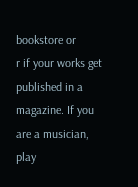bookstore or
r if your works get published in a magazine. If you are a musician, play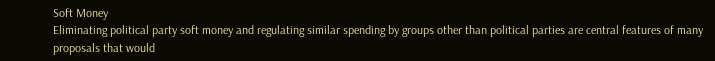Soft Money
Eliminating political party soft money and regulating similar spending by groups other than political parties are central features of many proposals that would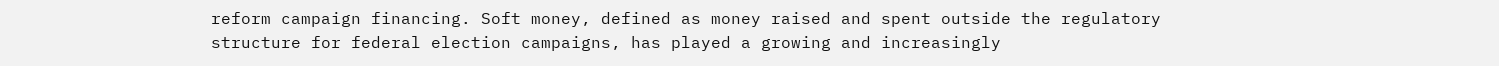reform campaign financing. Soft money, defined as money raised and spent outside the regulatory structure for federal election campaigns, has played a growing and increasingly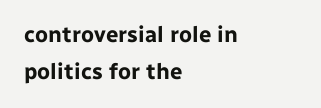controversial role in politics for the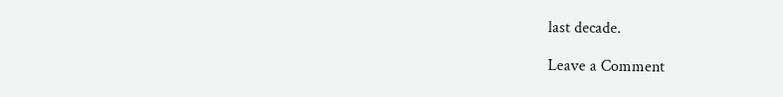last decade.

Leave a Comment